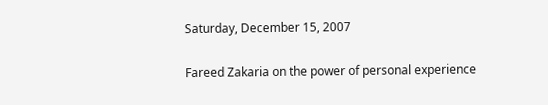Saturday, December 15, 2007

Fareed Zakaria on the power of personal experience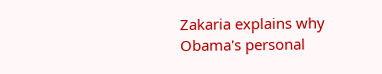Zakaria explains why Obama's personal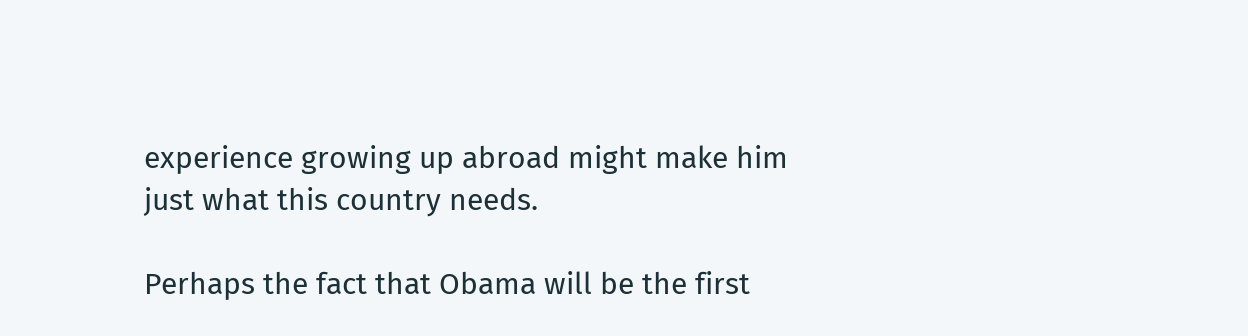experience growing up abroad might make him just what this country needs.

Perhaps the fact that Obama will be the first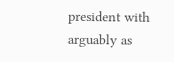president with arguably as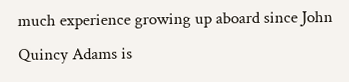much experience growing up aboard since John Quincy Adams is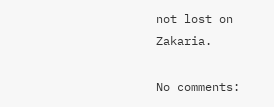not lost on Zakaria.

No comments: